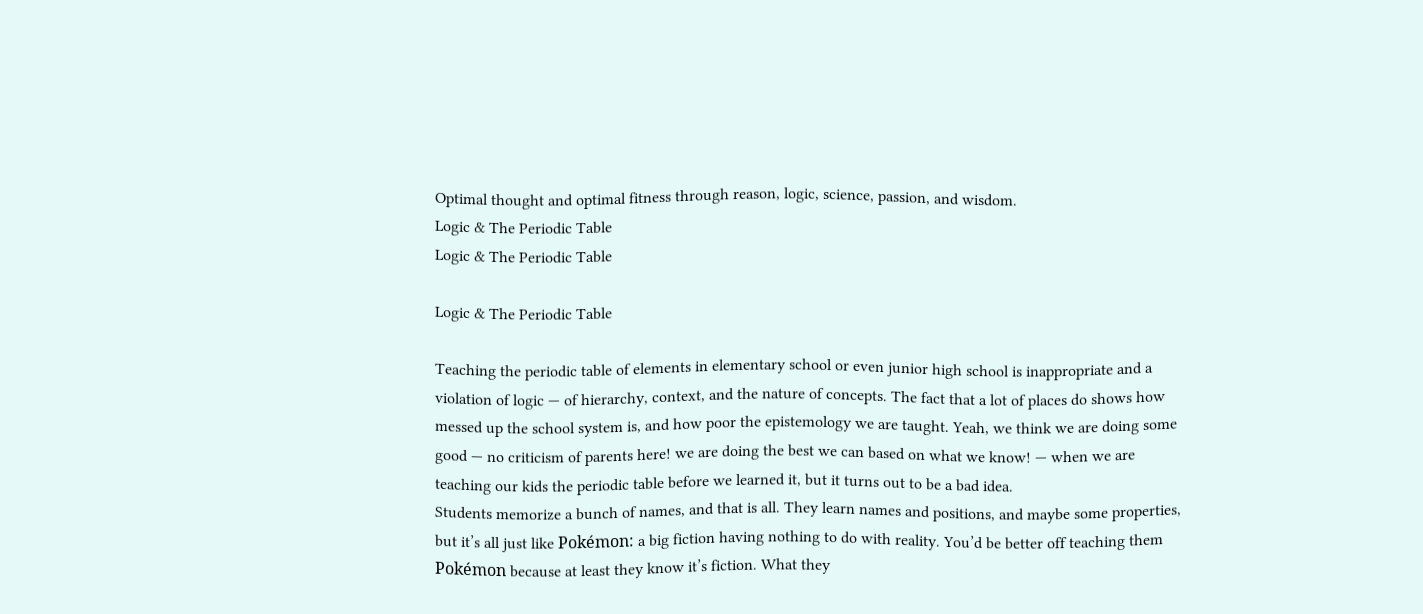Optimal thought and optimal fitness through reason, logic, science, passion, and wisdom.
Logic & The Periodic Table
Logic & The Periodic Table

Logic & The Periodic Table

Teaching the periodic table of elements in elementary school or even junior high school is inappropriate and a violation of logic — of hierarchy, context, and the nature of concepts. The fact that a lot of places do shows how messed up the school system is, and how poor the epistemology we are taught. Yeah, we think we are doing some good — no criticism of parents here! we are doing the best we can based on what we know! — when we are teaching our kids the periodic table before we learned it, but it turns out to be a bad idea.
Students memorize a bunch of names, and that is all. They learn names and positions, and maybe some properties, but it’s all just like Pokémon: a big fiction having nothing to do with reality. You’d be better off teaching them Pokémon because at least they know it’s fiction. What they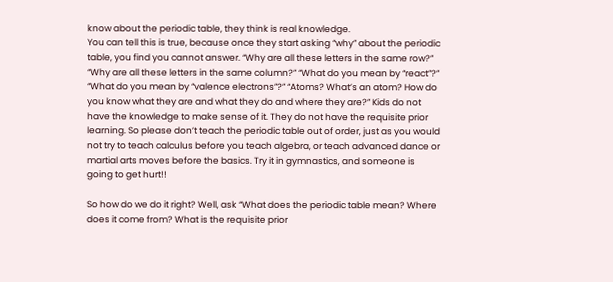know about the periodic table, they think is real knowledge.
You can tell this is true, because once they start asking “why” about the periodic table, you find you cannot answer. “Why are all these letters in the same row?” “Why are all these letters in the same column?” “What do you mean by “react”?” “What do you mean by “valence electrons”?” “Atoms? What’s an atom? How do you know what they are and what they do and where they are?” Kids do not have the knowledge to make sense of it. They do not have the requisite prior learning. So please don’t teach the periodic table out of order, just as you would not try to teach calculus before you teach algebra, or teach advanced dance or martial arts moves before the basics. Try it in gymnastics, and someone is going to get hurt!!

So how do we do it right? Well, ask “What does the periodic table mean? Where does it come from? What is the requisite prior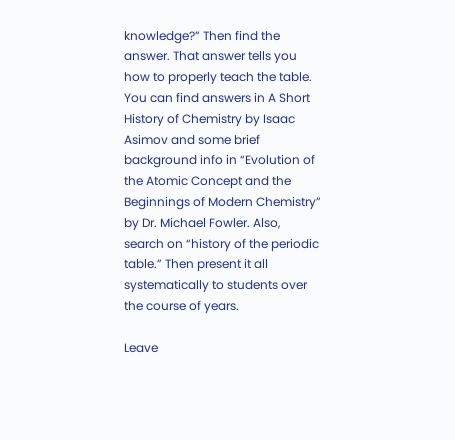knowledge?” Then find the answer. That answer tells you how to properly teach the table. You can find answers in A Short History of Chemistry by Isaac Asimov and some brief background info in “Evolution of the Atomic Concept and the Beginnings of Modern Chemistry” by Dr. Michael Fowler. Also, search on “history of the periodic table.” Then present it all systematically to students over the course of years.

Leave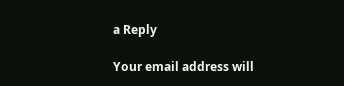a Reply

Your email address will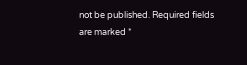not be published. Required fields are marked *